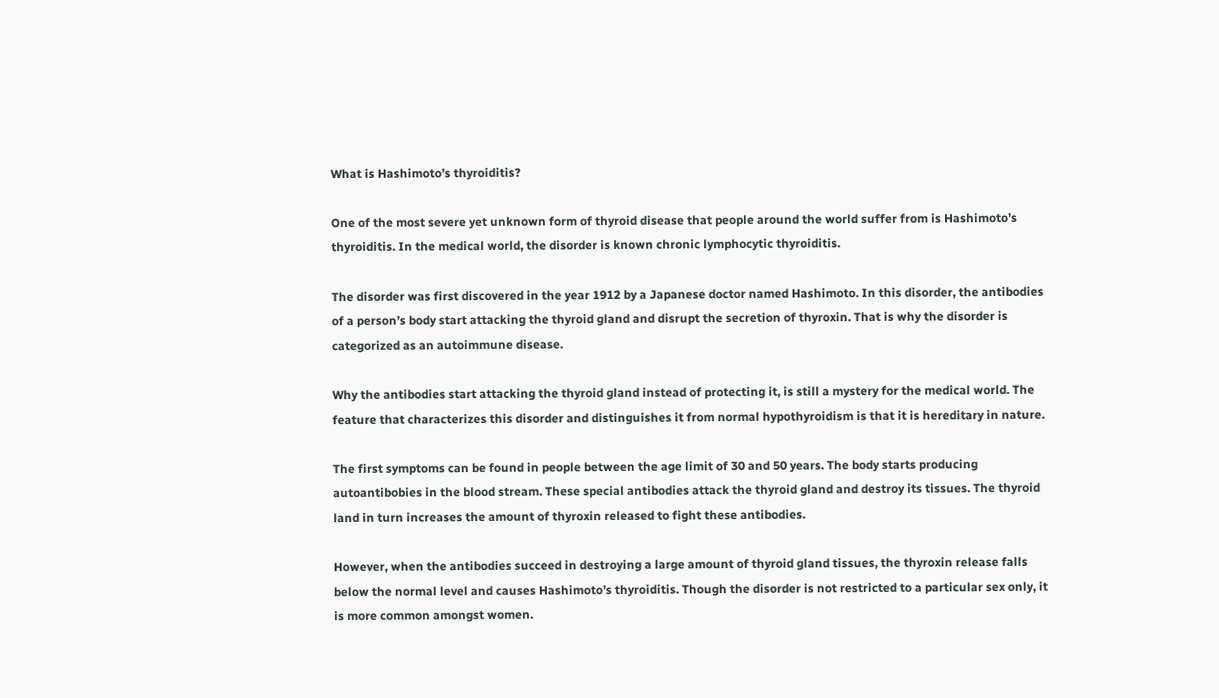What is Hashimoto’s thyroiditis?

One of the most severe yet unknown form of thyroid disease that people around the world suffer from is Hashimoto’s thyroiditis. In the medical world, the disorder is known chronic lymphocytic thyroiditis.

The disorder was first discovered in the year 1912 by a Japanese doctor named Hashimoto. In this disorder, the antibodies of a person’s body start attacking the thyroid gland and disrupt the secretion of thyroxin. That is why the disorder is categorized as an autoimmune disease.

Why the antibodies start attacking the thyroid gland instead of protecting it, is still a mystery for the medical world. The feature that characterizes this disorder and distinguishes it from normal hypothyroidism is that it is hereditary in nature.

The first symptoms can be found in people between the age limit of 30 and 50 years. The body starts producing autoantibobies in the blood stream. These special antibodies attack the thyroid gland and destroy its tissues. The thyroid land in turn increases the amount of thyroxin released to fight these antibodies.

However, when the antibodies succeed in destroying a large amount of thyroid gland tissues, the thyroxin release falls below the normal level and causes Hashimoto’s thyroiditis. Though the disorder is not restricted to a particular sex only, it is more common amongst women.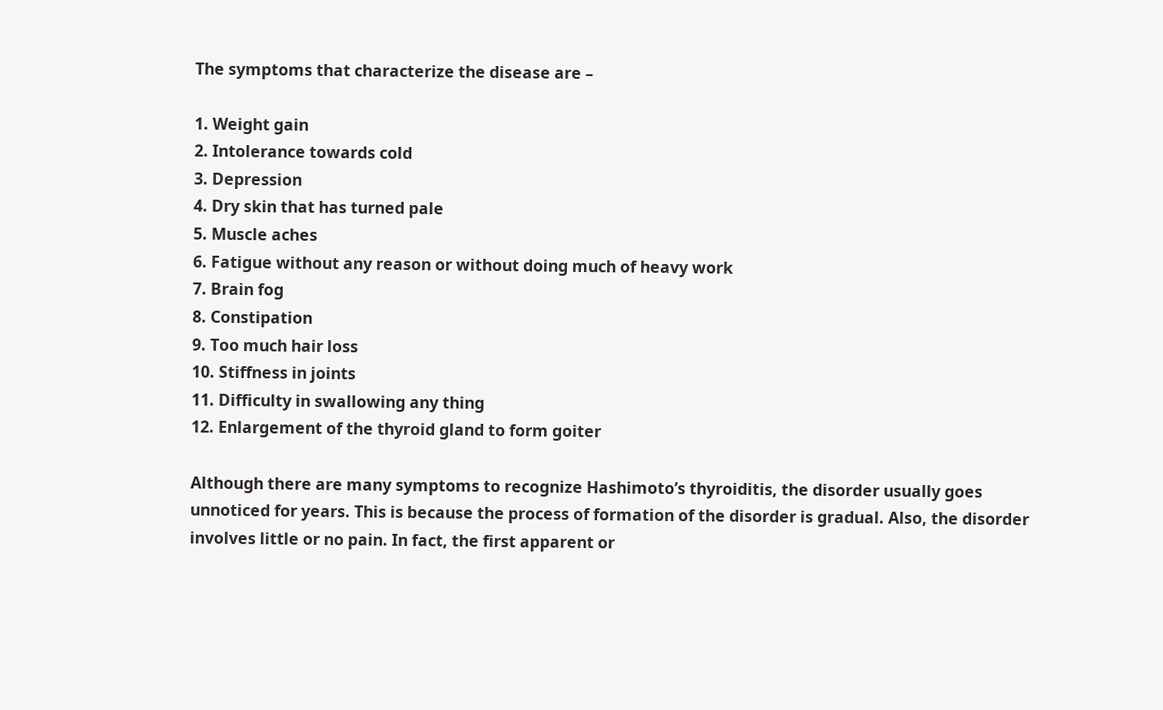The symptoms that characterize the disease are –

1. Weight gain
2. Intolerance towards cold
3. Depression
4. Dry skin that has turned pale
5. Muscle aches
6. Fatigue without any reason or without doing much of heavy work
7. Brain fog
8. Constipation
9. Too much hair loss
10. Stiffness in joints
11. Difficulty in swallowing any thing
12. Enlargement of the thyroid gland to form goiter

Although there are many symptoms to recognize Hashimoto’s thyroiditis, the disorder usually goes unnoticed for years. This is because the process of formation of the disorder is gradual. Also, the disorder involves little or no pain. In fact, the first apparent or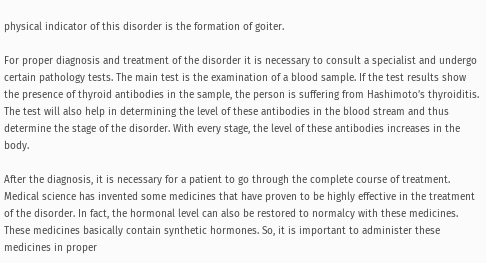physical indicator of this disorder is the formation of goiter.

For proper diagnosis and treatment of the disorder it is necessary to consult a specialist and undergo certain pathology tests. The main test is the examination of a blood sample. If the test results show the presence of thyroid antibodies in the sample, the person is suffering from Hashimoto’s thyroiditis. The test will also help in determining the level of these antibodies in the blood stream and thus determine the stage of the disorder. With every stage, the level of these antibodies increases in the body.

After the diagnosis, it is necessary for a patient to go through the complete course of treatment. Medical science has invented some medicines that have proven to be highly effective in the treatment of the disorder. In fact, the hormonal level can also be restored to normalcy with these medicines. These medicines basically contain synthetic hormones. So, it is important to administer these medicines in proper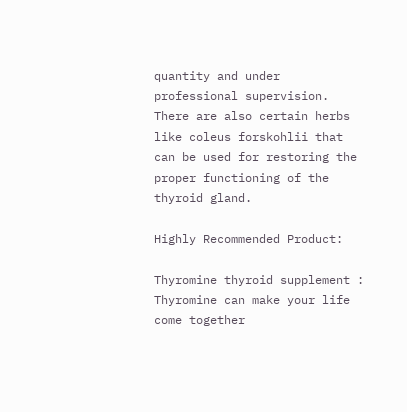quantity and under professional supervision. There are also certain herbs like coleus forskohlii that can be used for restoring the proper functioning of the thyroid gland.

Highly Recommended Product:

Thyromine thyroid supplement : Thyromine can make your life come together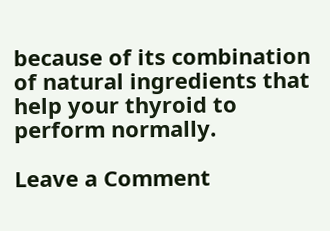because of its combination of natural ingredients that help your thyroid to perform normally.

Leave a Comment